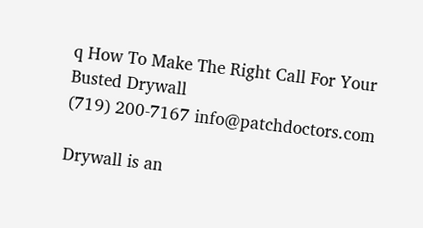q How To Make The Right Call For Your Busted Drywall
(719) 200-7167 info@patchdoctors.com

Drywall is an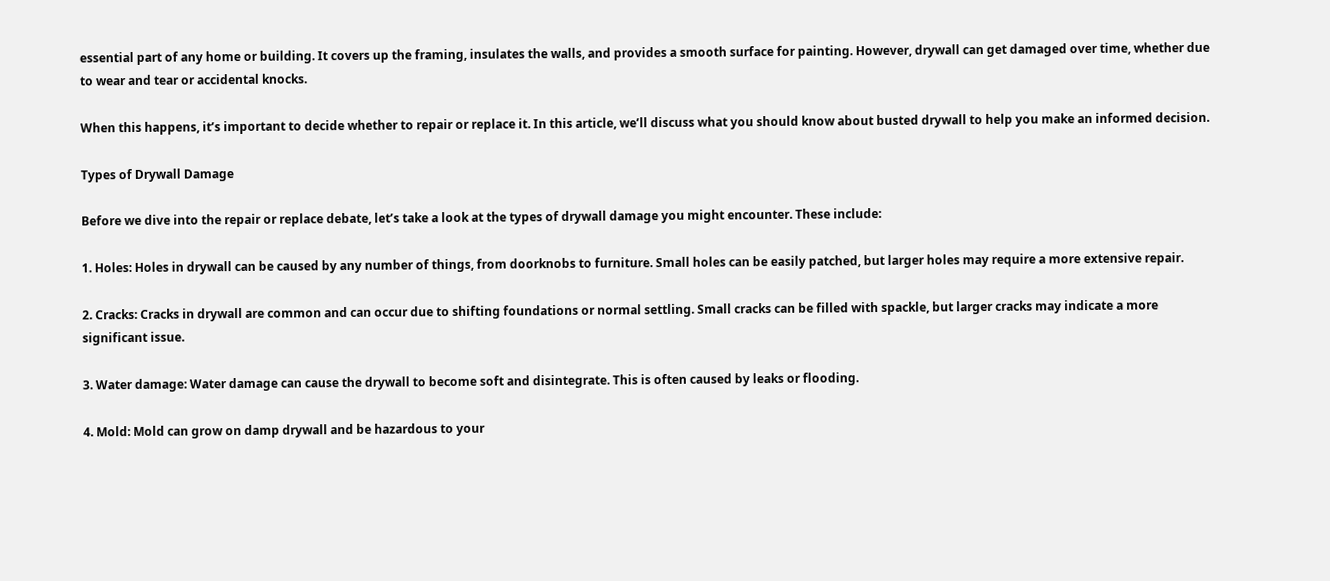essential part of any home or building. It covers up the framing, insulates the walls, and provides a smooth surface for painting. However, drywall can get damaged over time, whether due to wear and tear or accidental knocks.

When this happens, it’s important to decide whether to repair or replace it. In this article, we’ll discuss what you should know about busted drywall to help you make an informed decision.

Types of Drywall Damage

Before we dive into the repair or replace debate, let’s take a look at the types of drywall damage you might encounter. These include:

1. Holes: Holes in drywall can be caused by any number of things, from doorknobs to furniture. Small holes can be easily patched, but larger holes may require a more extensive repair.

2. Cracks: Cracks in drywall are common and can occur due to shifting foundations or normal settling. Small cracks can be filled with spackle, but larger cracks may indicate a more significant issue.

3. Water damage: Water damage can cause the drywall to become soft and disintegrate. This is often caused by leaks or flooding.

4. Mold: Mold can grow on damp drywall and be hazardous to your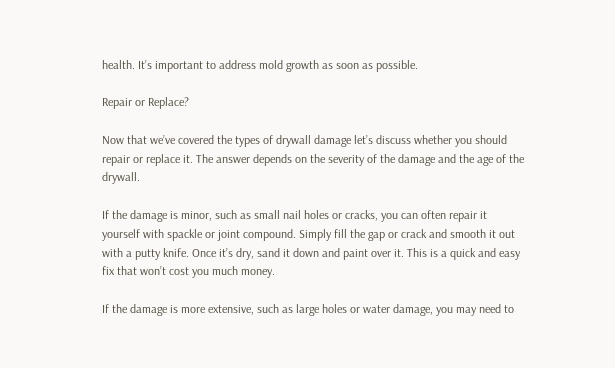health. It’s important to address mold growth as soon as possible.

Repair or Replace?

Now that we’ve covered the types of drywall damage let’s discuss whether you should repair or replace it. The answer depends on the severity of the damage and the age of the drywall.

If the damage is minor, such as small nail holes or cracks, you can often repair it yourself with spackle or joint compound. Simply fill the gap or crack and smooth it out with a putty knife. Once it’s dry, sand it down and paint over it. This is a quick and easy fix that won’t cost you much money.

If the damage is more extensive, such as large holes or water damage, you may need to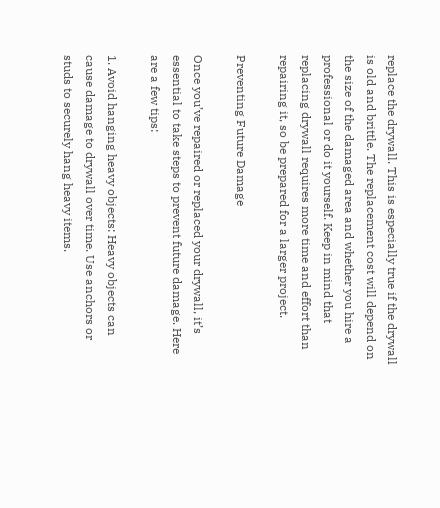replace the drywall. This is especially true if the drywall is old and brittle. The replacement cost will depend on the size of the damaged area and whether you hire a professional or do it yourself. Keep in mind that replacing drywall requires more time and effort than repairing it, so be prepared for a larger project.

Preventing Future Damage

Once you’ve repaired or replaced your drywall, it’s essential to take steps to prevent future damage. Here are a few tips:

1. Avoid hanging heavy objects: Heavy objects can cause damage to drywall over time. Use anchors or studs to securely hang heavy items.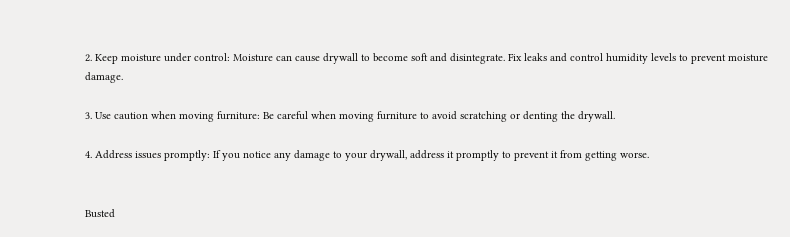2. Keep moisture under control: Moisture can cause drywall to become soft and disintegrate. Fix leaks and control humidity levels to prevent moisture damage.

3. Use caution when moving furniture: Be careful when moving furniture to avoid scratching or denting the drywall.

4. Address issues promptly: If you notice any damage to your drywall, address it promptly to prevent it from getting worse.


Busted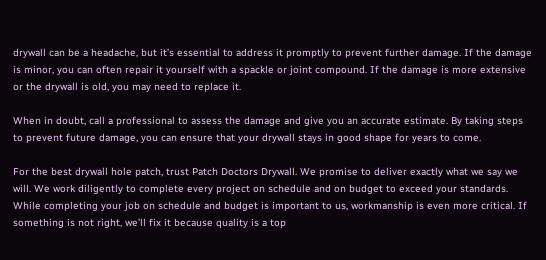drywall can be a headache, but it’s essential to address it promptly to prevent further damage. If the damage is minor, you can often repair it yourself with a spackle or joint compound. If the damage is more extensive or the drywall is old, you may need to replace it.

When in doubt, call a professional to assess the damage and give you an accurate estimate. By taking steps to prevent future damage, you can ensure that your drywall stays in good shape for years to come.

For the best drywall hole patch, trust Patch Doctors Drywall. We promise to deliver exactly what we say we will. We work diligently to complete every project on schedule and on budget to exceed your standards. While completing your job on schedule and budget is important to us, workmanship is even more critical. If something is not right, we’ll fix it because quality is a top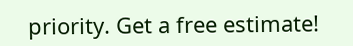priority. Get a free estimate!